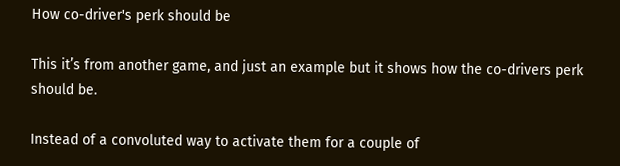How co-driver's perk should be

This it’s from another game, and just an example but it shows how the co-drivers perk should be.

Instead of a convoluted way to activate them for a couple of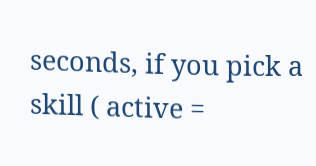seconds, if you pick a skill ( active =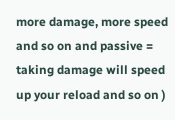more damage, more speed and so on and passive = taking damage will speed up your reload and so on )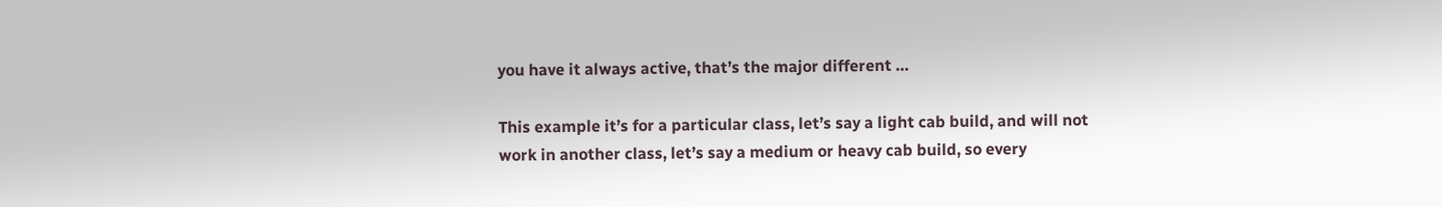you have it always active, that’s the major different …

This example it’s for a particular class, let’s say a light cab build, and will not work in another class, let’s say a medium or heavy cab build, so every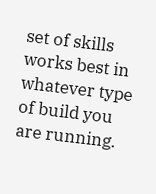set of skills works best in whatever type of build you are running.